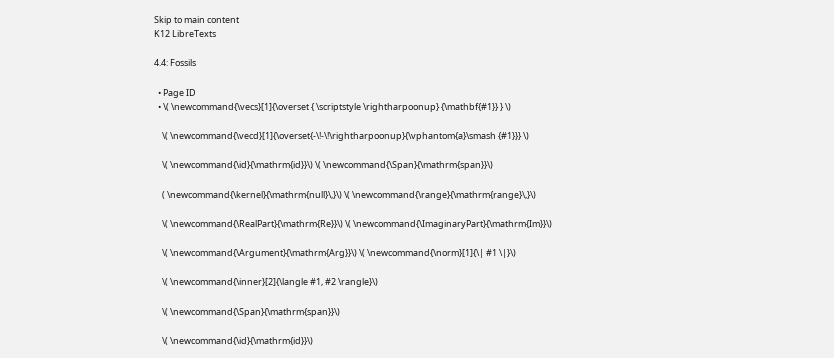Skip to main content
K12 LibreTexts

4.4: Fossils

  • Page ID
  • \( \newcommand{\vecs}[1]{\overset { \scriptstyle \rightharpoonup} {\mathbf{#1}} } \)

    \( \newcommand{\vecd}[1]{\overset{-\!-\!\rightharpoonup}{\vphantom{a}\smash {#1}}} \)

    \( \newcommand{\id}{\mathrm{id}}\) \( \newcommand{\Span}{\mathrm{span}}\)

    ( \newcommand{\kernel}{\mathrm{null}\,}\) \( \newcommand{\range}{\mathrm{range}\,}\)

    \( \newcommand{\RealPart}{\mathrm{Re}}\) \( \newcommand{\ImaginaryPart}{\mathrm{Im}}\)

    \( \newcommand{\Argument}{\mathrm{Arg}}\) \( \newcommand{\norm}[1]{\| #1 \|}\)

    \( \newcommand{\inner}[2]{\langle #1, #2 \rangle}\)

    \( \newcommand{\Span}{\mathrm{span}}\)

    \( \newcommand{\id}{\mathrm{id}}\)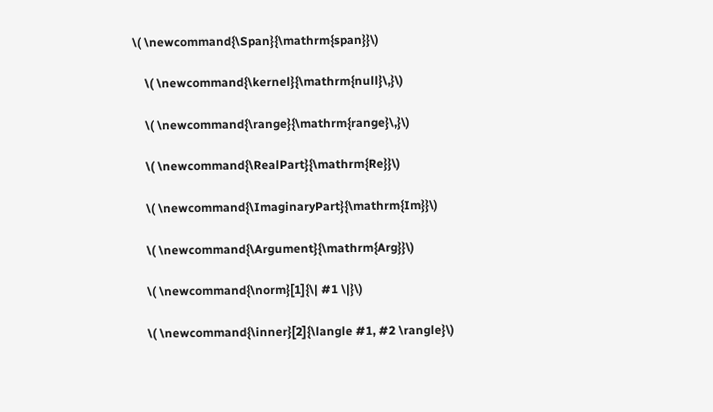\( \newcommand{\Span}{\mathrm{span}}\)

    \( \newcommand{\kernel}{\mathrm{null}\,}\)

    \( \newcommand{\range}{\mathrm{range}\,}\)

    \( \newcommand{\RealPart}{\mathrm{Re}}\)

    \( \newcommand{\ImaginaryPart}{\mathrm{Im}}\)

    \( \newcommand{\Argument}{\mathrm{Arg}}\)

    \( \newcommand{\norm}[1]{\| #1 \|}\)

    \( \newcommand{\inner}[2]{\langle #1, #2 \rangle}\)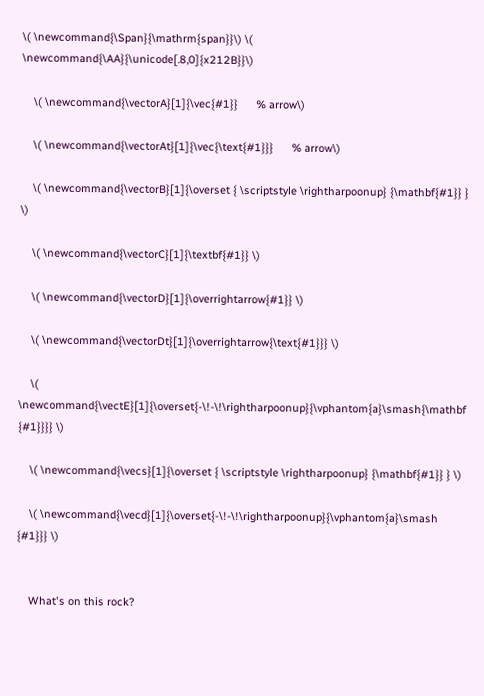\( \newcommand{\Span}{\mathrm{span}}\) \( \newcommand{\AA}{\unicode[.8,0]{x212B}}\)

    \( \newcommand{\vectorA}[1]{\vec{#1}}      % arrow\)

    \( \newcommand{\vectorAt}[1]{\vec{\text{#1}}}      % arrow\)

    \( \newcommand{\vectorB}[1]{\overset { \scriptstyle \rightharpoonup} {\mathbf{#1}} } \)

    \( \newcommand{\vectorC}[1]{\textbf{#1}} \)

    \( \newcommand{\vectorD}[1]{\overrightarrow{#1}} \)

    \( \newcommand{\vectorDt}[1]{\overrightarrow{\text{#1}}} \)

    \( \newcommand{\vectE}[1]{\overset{-\!-\!\rightharpoonup}{\vphantom{a}\smash{\mathbf {#1}}}} \)

    \( \newcommand{\vecs}[1]{\overset { \scriptstyle \rightharpoonup} {\mathbf{#1}} } \)

    \( \newcommand{\vecd}[1]{\overset{-\!-\!\rightharpoonup}{\vphantom{a}\smash {#1}}} \)


    What's on this rock?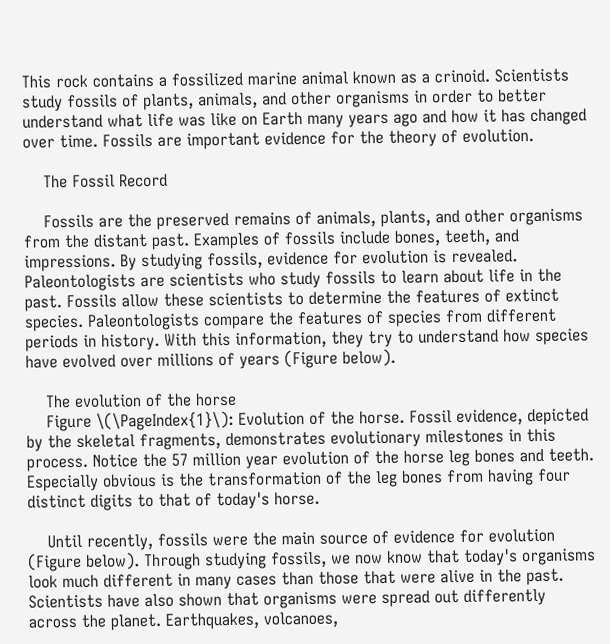This rock contains a fossilized marine animal known as a crinoid. Scientists study fossils of plants, animals, and other organisms in order to better understand what life was like on Earth many years ago and how it has changed over time. Fossils are important evidence for the theory of evolution.

    The Fossil Record

    Fossils are the preserved remains of animals, plants, and other organisms from the distant past. Examples of fossils include bones, teeth, and impressions. By studying fossils, evidence for evolution is revealed. Paleontologists are scientists who study fossils to learn about life in the past. Fossils allow these scientists to determine the features of extinct species. Paleontologists compare the features of species from different periods in history. With this information, they try to understand how species have evolved over millions of years (Figure below).

    The evolution of the horse
    Figure \(\PageIndex{1}\): Evolution of the horse. Fossil evidence, depicted by the skeletal fragments, demonstrates evolutionary milestones in this process. Notice the 57 million year evolution of the horse leg bones and teeth. Especially obvious is the transformation of the leg bones from having four distinct digits to that of today's horse.

    Until recently, fossils were the main source of evidence for evolution (Figure below). Through studying fossils, we now know that today's organisms look much different in many cases than those that were alive in the past. Scientists have also shown that organisms were spread out differently across the planet. Earthquakes, volcanoes,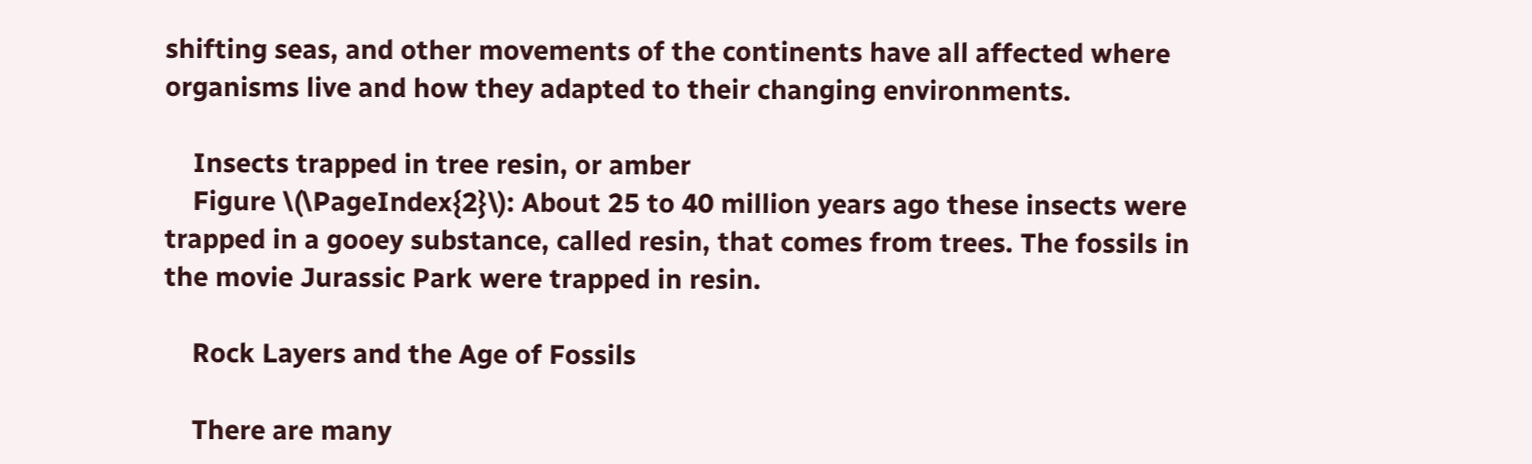shifting seas, and other movements of the continents have all affected where organisms live and how they adapted to their changing environments.

    Insects trapped in tree resin, or amber
    Figure \(\PageIndex{2}\): About 25 to 40 million years ago these insects were trapped in a gooey substance, called resin, that comes from trees. The fossils in the movie Jurassic Park were trapped in resin.

    Rock Layers and the Age of Fossils

    There are many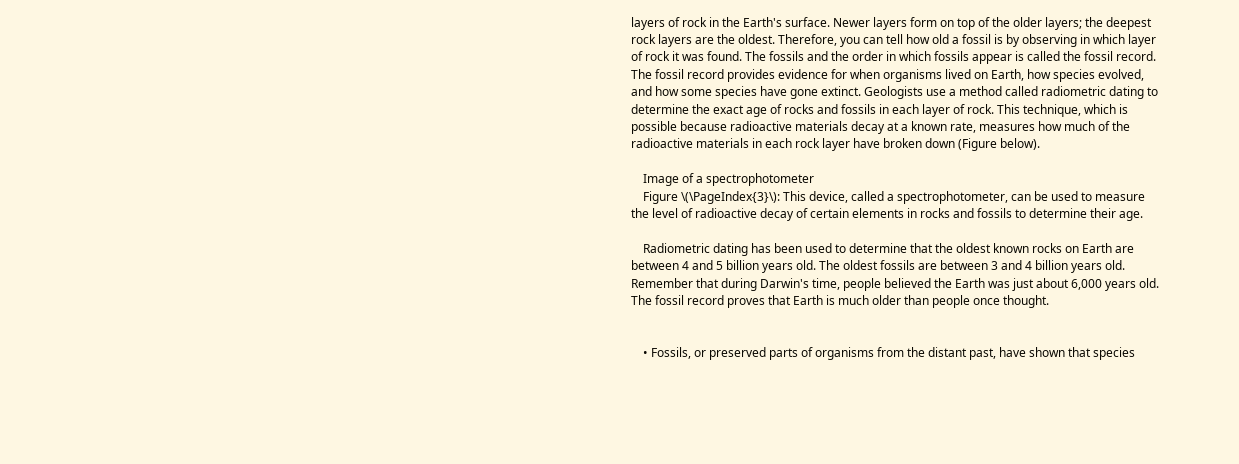layers of rock in the Earth's surface. Newer layers form on top of the older layers; the deepest rock layers are the oldest. Therefore, you can tell how old a fossil is by observing in which layer of rock it was found. The fossils and the order in which fossils appear is called the fossil record. The fossil record provides evidence for when organisms lived on Earth, how species evolved, and how some species have gone extinct. Geologists use a method called radiometric dating to determine the exact age of rocks and fossils in each layer of rock. This technique, which is possible because radioactive materials decay at a known rate, measures how much of the radioactive materials in each rock layer have broken down (Figure below).

    Image of a spectrophotometer
    Figure \(\PageIndex{3}\): This device, called a spectrophotometer, can be used to measure the level of radioactive decay of certain elements in rocks and fossils to determine their age.

    Radiometric dating has been used to determine that the oldest known rocks on Earth are between 4 and 5 billion years old. The oldest fossils are between 3 and 4 billion years old. Remember that during Darwin's time, people believed the Earth was just about 6,000 years old. The fossil record proves that Earth is much older than people once thought.


    • Fossils, or preserved parts of organisms from the distant past, have shown that species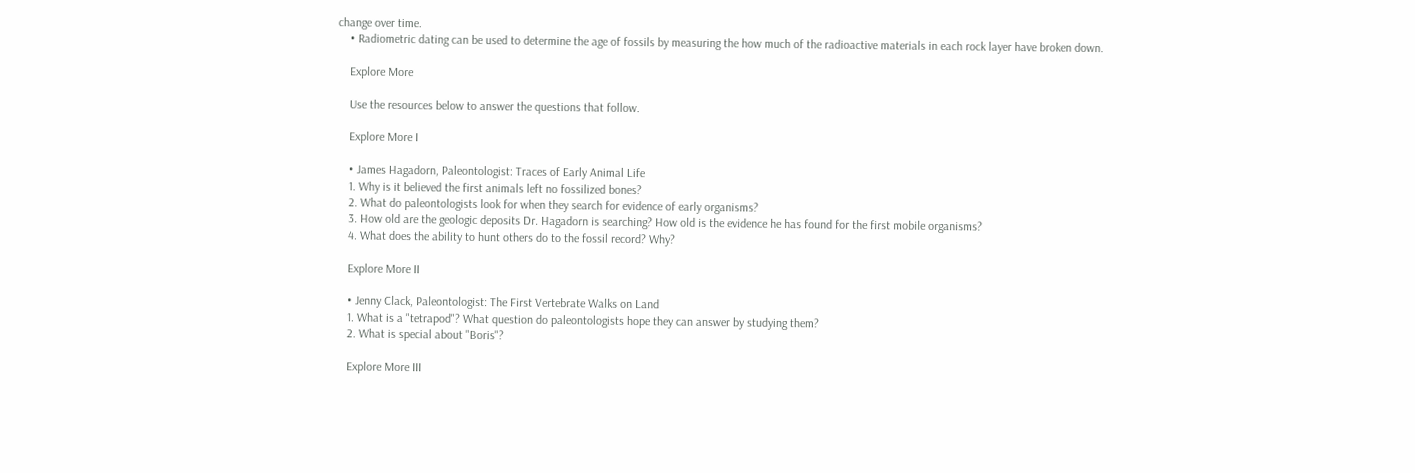change over time.
    • Radiometric dating can be used to determine the age of fossils by measuring the how much of the radioactive materials in each rock layer have broken down.

    Explore More

    Use the resources below to answer the questions that follow.

    Explore More I

    • James Hagadorn, Paleontologist: Traces of Early Animal Life
    1. Why is it believed the first animals left no fossilized bones?
    2. What do paleontologists look for when they search for evidence of early organisms?
    3. How old are the geologic deposits Dr. Hagadorn is searching? How old is the evidence he has found for the first mobile organisms?
    4. What does the ability to hunt others do to the fossil record? Why?

    Explore More II

    • Jenny Clack, Paleontologist: The First Vertebrate Walks on Land
    1. What is a "tetrapod"? What question do paleontologists hope they can answer by studying them?
    2. What is special about "Boris"?

    Explore More III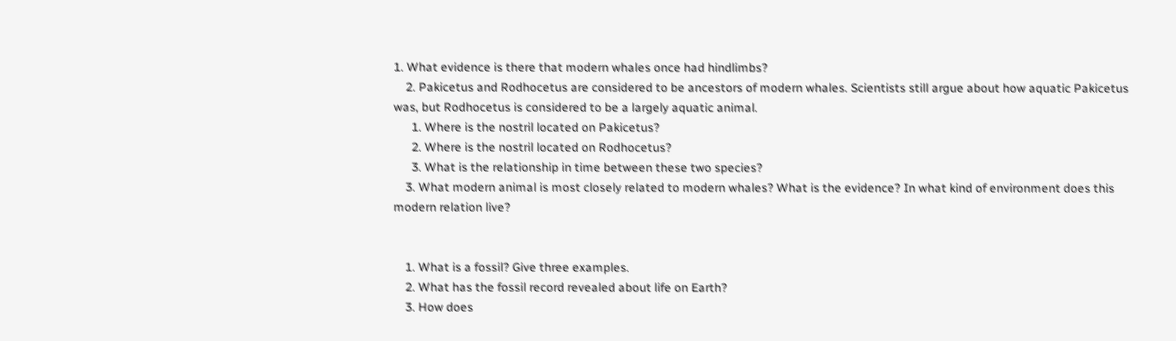1. What evidence is there that modern whales once had hindlimbs?
    2. Pakicetus and Rodhocetus are considered to be ancestors of modern whales. Scientists still argue about how aquatic Pakicetus was, but Rodhocetus is considered to be a largely aquatic animal.
      1. Where is the nostril located on Pakicetus?
      2. Where is the nostril located on Rodhocetus?
      3. What is the relationship in time between these two species?
    3. What modern animal is most closely related to modern whales? What is the evidence? In what kind of environment does this modern relation live?


    1. What is a fossil? Give three examples.
    2. What has the fossil record revealed about life on Earth?
    3. How does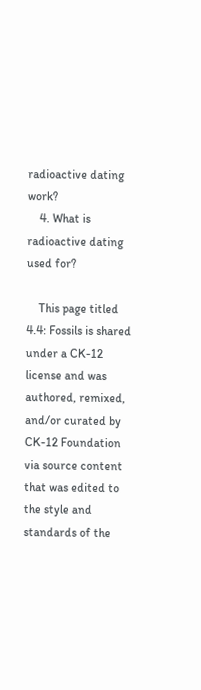radioactive dating work?
    4. What is radioactive dating used for?

    This page titled 4.4: Fossils is shared under a CK-12 license and was authored, remixed, and/or curated by CK-12 Foundation via source content that was edited to the style and standards of the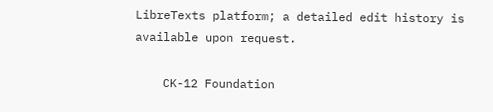LibreTexts platform; a detailed edit history is available upon request.

    CK-12 Foundation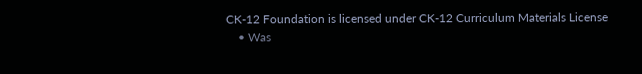CK-12 Foundation is licensed under CK-12 Curriculum Materials License
    • Was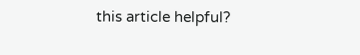this article helpful?